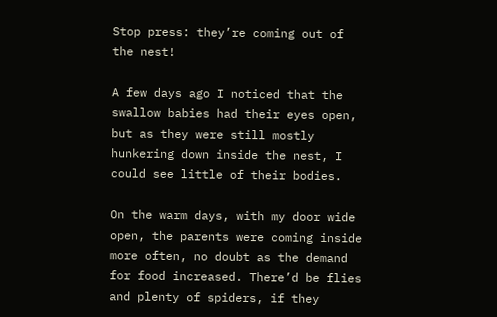Stop press: they’re coming out of the nest!

A few days ago I noticed that the swallow babies had their eyes open, but as they were still mostly hunkering down inside the nest, I could see little of their bodies.

On the warm days, with my door wide open, the parents were coming inside more often, no doubt as the demand for food increased. There’d be flies and plenty of spiders, if they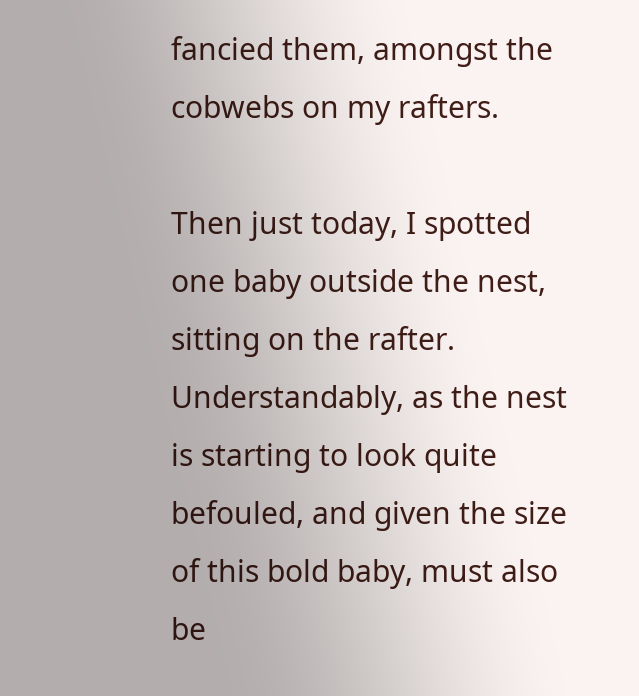fancied them, amongst the cobwebs on my rafters.

Then just today, I spotted one baby outside the nest, sitting on the rafter. Understandably, as the nest is starting to look quite befouled, and given the size of this bold baby, must also be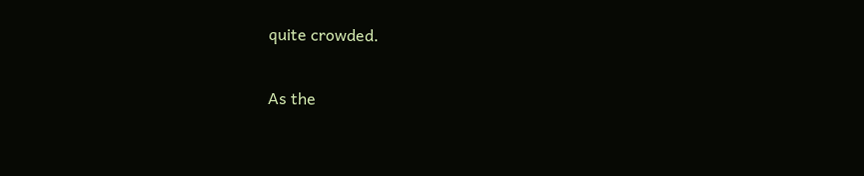quite crowded.

As the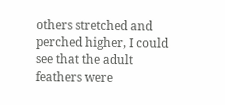others stretched and perched higher, I could see that the adult feathers were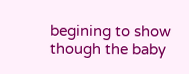begining to show though the baby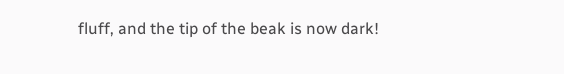fluff, and the tip of the beak is now dark!